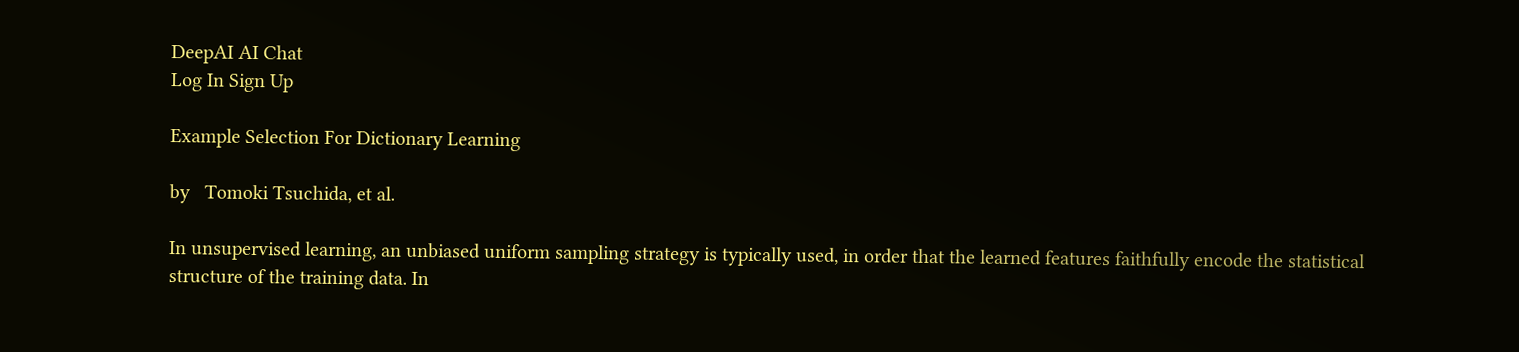DeepAI AI Chat
Log In Sign Up

Example Selection For Dictionary Learning

by   Tomoki Tsuchida, et al.

In unsupervised learning, an unbiased uniform sampling strategy is typically used, in order that the learned features faithfully encode the statistical structure of the training data. In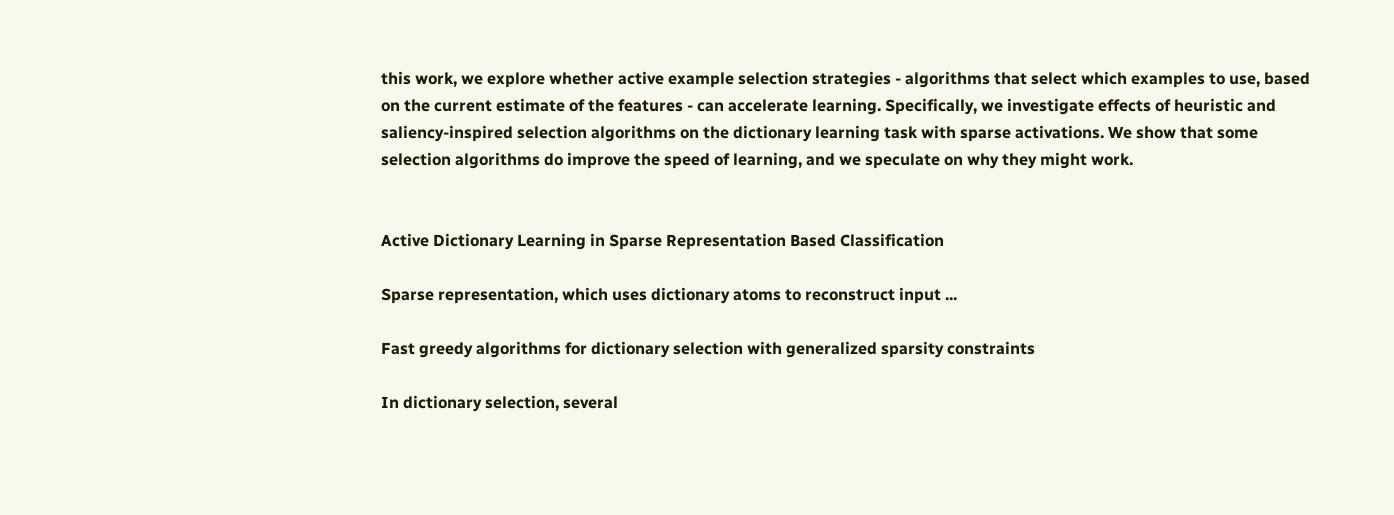this work, we explore whether active example selection strategies - algorithms that select which examples to use, based on the current estimate of the features - can accelerate learning. Specifically, we investigate effects of heuristic and saliency-inspired selection algorithms on the dictionary learning task with sparse activations. We show that some selection algorithms do improve the speed of learning, and we speculate on why they might work.


Active Dictionary Learning in Sparse Representation Based Classification

Sparse representation, which uses dictionary atoms to reconstruct input ...

Fast greedy algorithms for dictionary selection with generalized sparsity constraints

In dictionary selection, several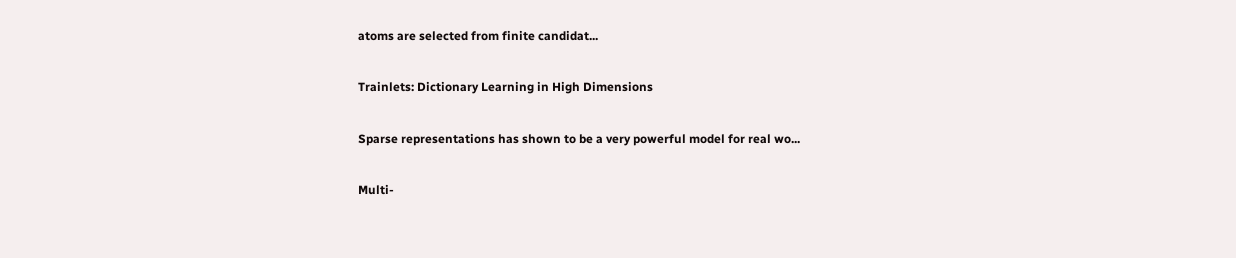atoms are selected from finite candidat...

Trainlets: Dictionary Learning in High Dimensions

Sparse representations has shown to be a very powerful model for real wo...

Multi-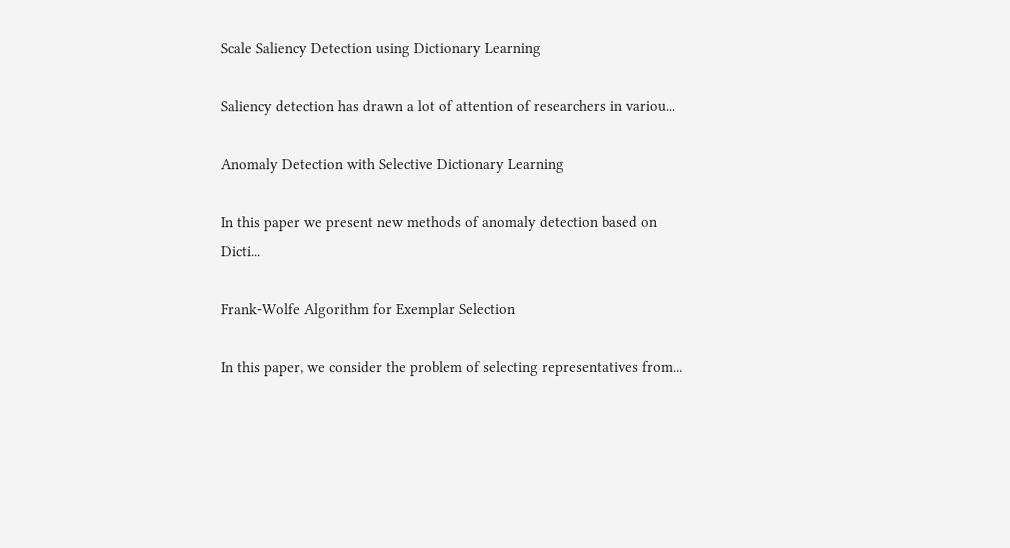Scale Saliency Detection using Dictionary Learning

Saliency detection has drawn a lot of attention of researchers in variou...

Anomaly Detection with Selective Dictionary Learning

In this paper we present new methods of anomaly detection based on Dicti...

Frank-Wolfe Algorithm for Exemplar Selection

In this paper, we consider the problem of selecting representatives from...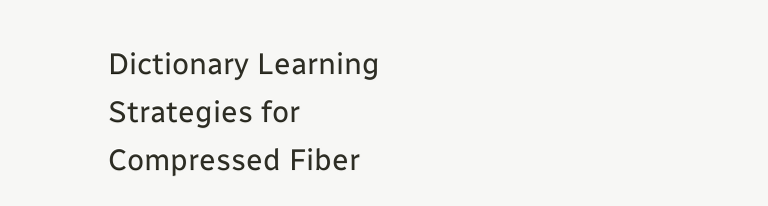Dictionary Learning Strategies for Compressed Fiber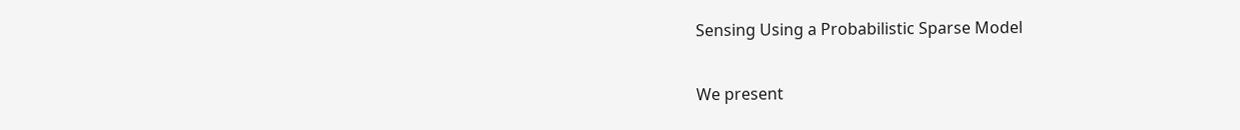Sensing Using a Probabilistic Sparse Model

We present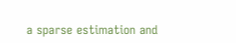a sparse estimation and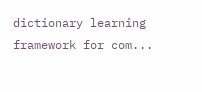dictionary learning framework for com...